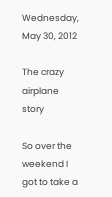Wednesday, May 30, 2012

The crazy airplane story

So over the weekend I got to take a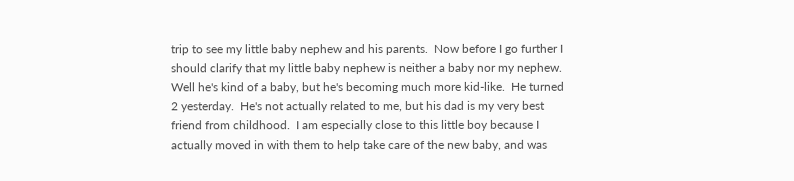trip to see my little baby nephew and his parents.  Now before I go further I should clarify that my little baby nephew is neither a baby nor my nephew.  Well he's kind of a baby, but he's becoming much more kid-like.  He turned 2 yesterday.  He's not actually related to me, but his dad is my very best friend from childhood.  I am especially close to this little boy because I actually moved in with them to help take care of the new baby, and was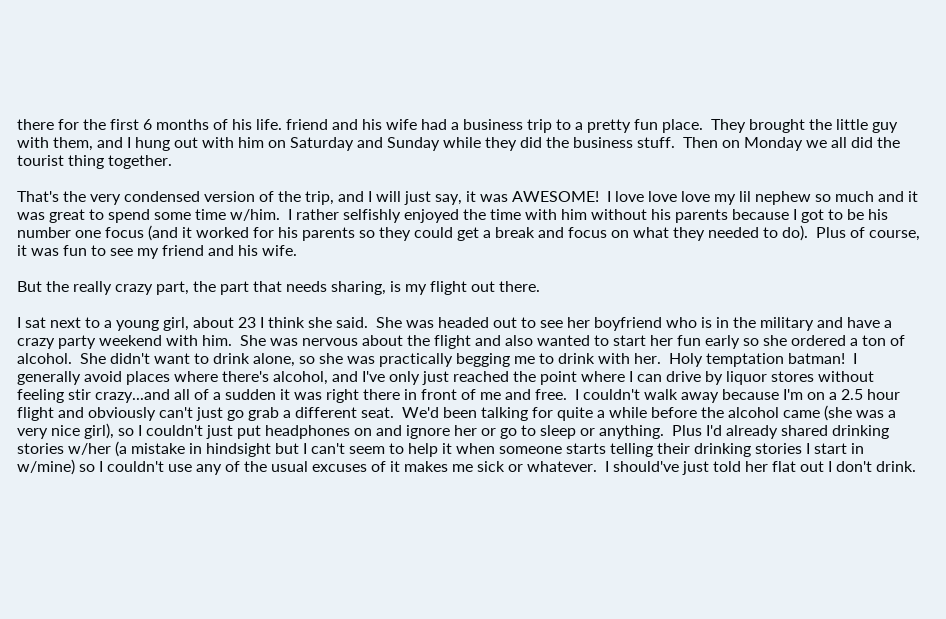there for the first 6 months of his life. friend and his wife had a business trip to a pretty fun place.  They brought the little guy with them, and I hung out with him on Saturday and Sunday while they did the business stuff.  Then on Monday we all did the tourist thing together.

That's the very condensed version of the trip, and I will just say, it was AWESOME!  I love love love my lil nephew so much and it was great to spend some time w/him.  I rather selfishly enjoyed the time with him without his parents because I got to be his number one focus (and it worked for his parents so they could get a break and focus on what they needed to do).  Plus of course, it was fun to see my friend and his wife.

But the really crazy part, the part that needs sharing, is my flight out there.

I sat next to a young girl, about 23 I think she said.  She was headed out to see her boyfriend who is in the military and have a crazy party weekend with him.  She was nervous about the flight and also wanted to start her fun early so she ordered a ton of alcohol.  She didn't want to drink alone, so she was practically begging me to drink with her.  Holy temptation batman!  I generally avoid places where there's alcohol, and I've only just reached the point where I can drive by liquor stores without feeling stir crazy...and all of a sudden it was right there in front of me and free.  I couldn't walk away because I'm on a 2.5 hour flight and obviously can't just go grab a different seat.  We'd been talking for quite a while before the alcohol came (she was a very nice girl), so I couldn't just put headphones on and ignore her or go to sleep or anything.  Plus I'd already shared drinking stories w/her (a mistake in hindsight but I can't seem to help it when someone starts telling their drinking stories I start in w/mine) so I couldn't use any of the usual excuses of it makes me sick or whatever.  I should've just told her flat out I don't drink.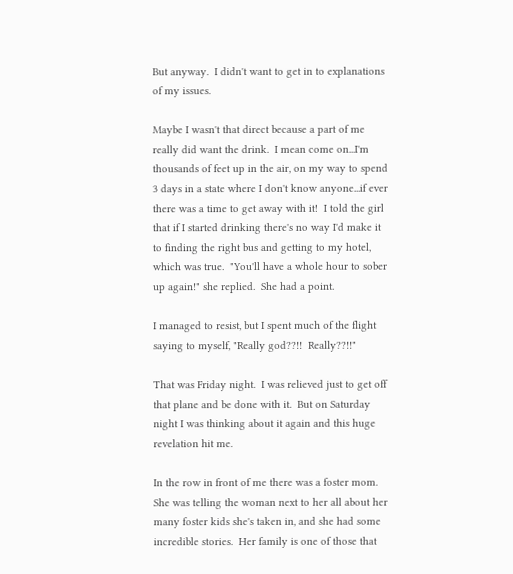But anyway.  I didn't want to get in to explanations of my issues.

Maybe I wasn't that direct because a part of me really did want the drink.  I mean come on...I'm thousands of feet up in the air, on my way to spend 3 days in a state where I don't know anyone...if ever there was a time to get away with it!  I told the girl that if I started drinking there's no way I'd make it to finding the right bus and getting to my hotel, which was true.  "You'll have a whole hour to sober up again!" she replied.  She had a point.

I managed to resist, but I spent much of the flight saying to myself, "Really god??!!  Really??!!"

That was Friday night.  I was relieved just to get off that plane and be done with it.  But on Saturday night I was thinking about it again and this huge revelation hit me.

In the row in front of me there was a foster mom.  She was telling the woman next to her all about her many foster kids she's taken in, and she had some incredible stories.  Her family is one of those that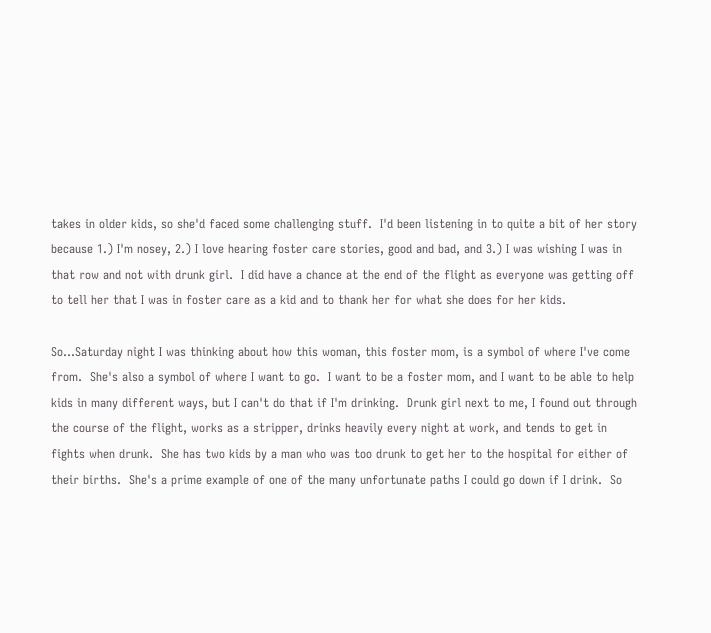takes in older kids, so she'd faced some challenging stuff.  I'd been listening in to quite a bit of her story because 1.) I'm nosey, 2.) I love hearing foster care stories, good and bad, and 3.) I was wishing I was in that row and not with drunk girl.  I did have a chance at the end of the flight as everyone was getting off to tell her that I was in foster care as a kid and to thank her for what she does for her kids.

So...Saturday night I was thinking about how this woman, this foster mom, is a symbol of where I've come from.  She's also a symbol of where I want to go.  I want to be a foster mom, and I want to be able to help kids in many different ways, but I can't do that if I'm drinking.  Drunk girl next to me, I found out through the course of the flight, works as a stripper, drinks heavily every night at work, and tends to get in fights when drunk.  She has two kids by a man who was too drunk to get her to the hospital for either of their births.  She's a prime example of one of the many unfortunate paths I could go down if I drink.  So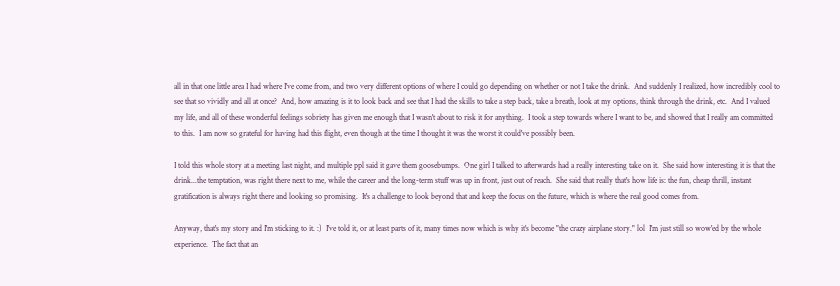all in that one little area I had where I've come from, and two very different options of where I could go depending on whether or not I take the drink.  And suddenly I realized, how incredibly cool to see that so vividly and all at once?  And, how amazing is it to look back and see that I had the skills to take a step back, take a breath, look at my options, think through the drink, etc.  And I valued my life, and all of these wonderful feelings sobriety has given me enough that I wasn't about to risk it for anything.  I took a step towards where I want to be, and showed that I really am committed to this.  I am now so grateful for having had this flight, even though at the time I thought it was the worst it could've possibly been.

I told this whole story at a meeting last night, and multiple ppl said it gave them goosebumps.  One girl I talked to afterwards had a really interesting take on it.  She said how interesting it is that the drink...the temptation, was right there next to me, while the career and the long-term stuff was up in front, just out of reach.  She said that really that's how life is: the fun, cheap thrill, instant gratification is always right there and looking so promising.  It's a challenge to look beyond that and keep the focus on the future, which is where the real good comes from.

Anyway, that's my story and I'm sticking to it. :)  I've told it, or at least parts of it, many times now which is why it's become "the crazy airplane story." lol  I'm just still so wow'ed by the whole experience.  The fact that an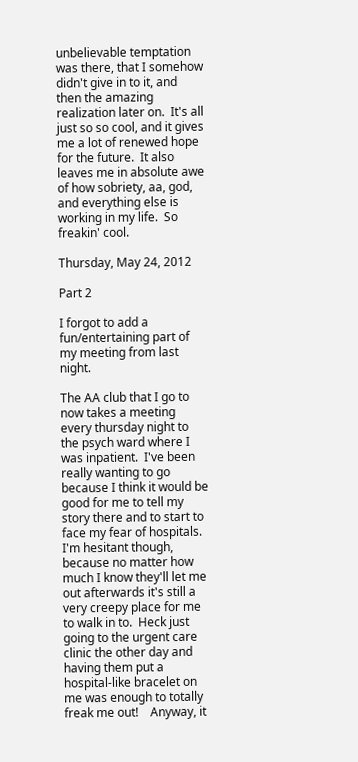unbelievable temptation was there, that I somehow didn't give in to it, and then the amazing realization later on.  It's all just so so cool, and it gives me a lot of renewed hope for the future.  It also leaves me in absolute awe of how sobriety, aa, god, and everything else is working in my life.  So freakin' cool.

Thursday, May 24, 2012

Part 2

I forgot to add a fun/entertaining part of my meeting from last night.

The AA club that I go to now takes a meeting every thursday night to the psych ward where I was inpatient.  I've been really wanting to go because I think it would be good for me to tell my story there and to start to face my fear of hospitals.  I'm hesitant though, because no matter how much I know they'll let me out afterwards it's still a very creepy place for me to walk in to.  Heck just going to the urgent care clinic the other day and having them put a hospital-like bracelet on me was enough to totally freak me out!    Anyway, it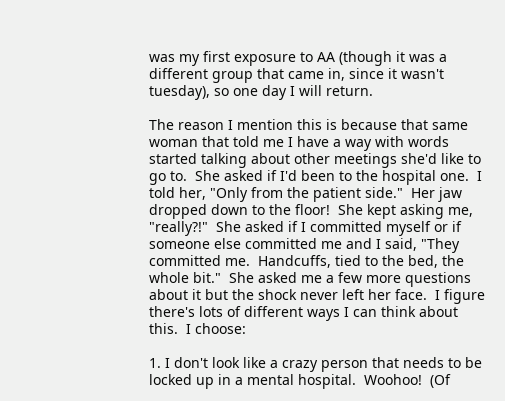was my first exposure to AA (though it was a different group that came in, since it wasn't tuesday), so one day I will return.

The reason I mention this is because that same woman that told me I have a way with words started talking about other meetings she'd like to go to.  She asked if I'd been to the hospital one.  I told her, "Only from the patient side."  Her jaw dropped down to the floor!  She kept asking me, "really?!"  She asked if I committed myself or if someone else committed me and I said, "They committed me.  Handcuffs, tied to the bed, the whole bit."  She asked me a few more questions about it but the shock never left her face.  I figure there's lots of different ways I can think about this.  I choose:

1. I don't look like a crazy person that needs to be locked up in a mental hospital.  Woohoo!  (Of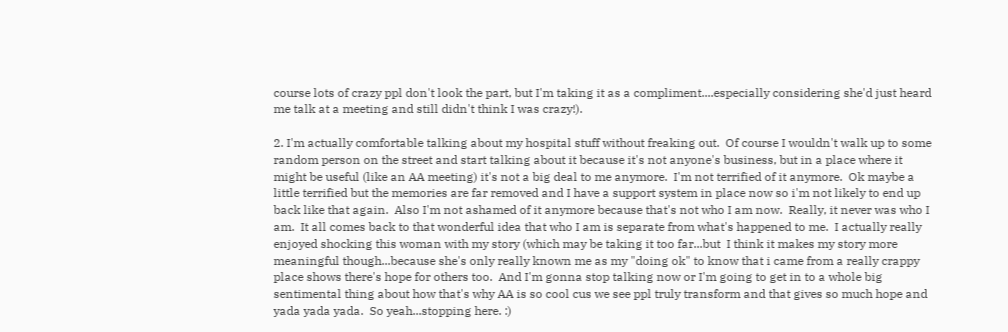course lots of crazy ppl don't look the part, but I'm taking it as a compliment....especially considering she'd just heard me talk at a meeting and still didn't think I was crazy!).

2. I'm actually comfortable talking about my hospital stuff without freaking out.  Of course I wouldn't walk up to some random person on the street and start talking about it because it's not anyone's business, but in a place where it might be useful (like an AA meeting) it's not a big deal to me anymore.  I'm not terrified of it anymore.  Ok maybe a little terrified but the memories are far removed and I have a support system in place now so i'm not likely to end up back like that again.  Also I'm not ashamed of it anymore because that's not who I am now.  Really, it never was who I am.  It all comes back to that wonderful idea that who I am is separate from what's happened to me.  I actually really enjoyed shocking this woman with my story (which may be taking it too far...but  I think it makes my story more meaningful though...because she's only really known me as my "doing ok" to know that i came from a really crappy place shows there's hope for others too.  And I'm gonna stop talking now or I'm going to get in to a whole big sentimental thing about how that's why AA is so cool cus we see ppl truly transform and that gives so much hope and yada yada yada.  So yeah...stopping here. :)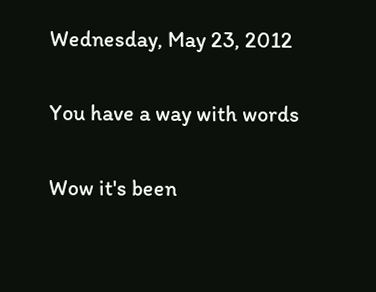Wednesday, May 23, 2012

You have a way with words

Wow it's been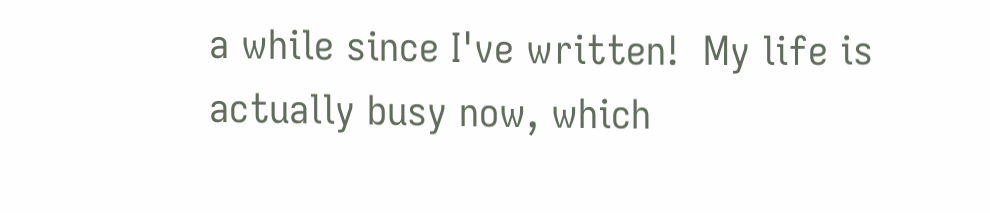a while since I've written!  My life is actually busy now, which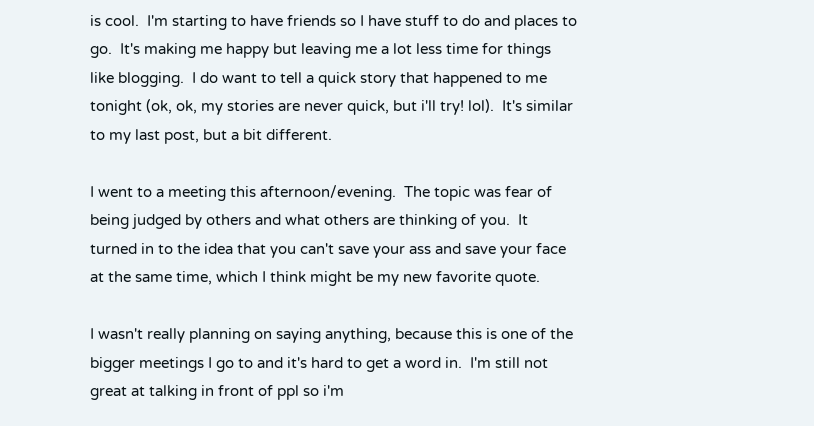is cool.  I'm starting to have friends so I have stuff to do and places to go.  It's making me happy but leaving me a lot less time for things like blogging.  I do want to tell a quick story that happened to me tonight (ok, ok, my stories are never quick, but i'll try! lol).  It's similar to my last post, but a bit different.

I went to a meeting this afternoon/evening.  The topic was fear of being judged by others and what others are thinking of you.  It turned in to the idea that you can't save your ass and save your face at the same time, which I think might be my new favorite quote.

I wasn't really planning on saying anything, because this is one of the bigger meetings I go to and it's hard to get a word in.  I'm still not great at talking in front of ppl so i'm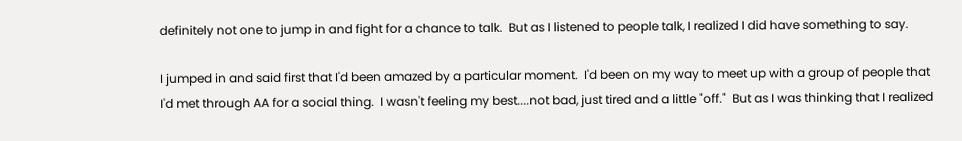definitely not one to jump in and fight for a chance to talk.  But as I listened to people talk, I realized I did have something to say.

I jumped in and said first that I'd been amazed by a particular moment.  I'd been on my way to meet up with a group of people that I'd met through AA for a social thing.  I wasn't feeling my best....not bad, just tired and a little "off."  But as I was thinking that I realized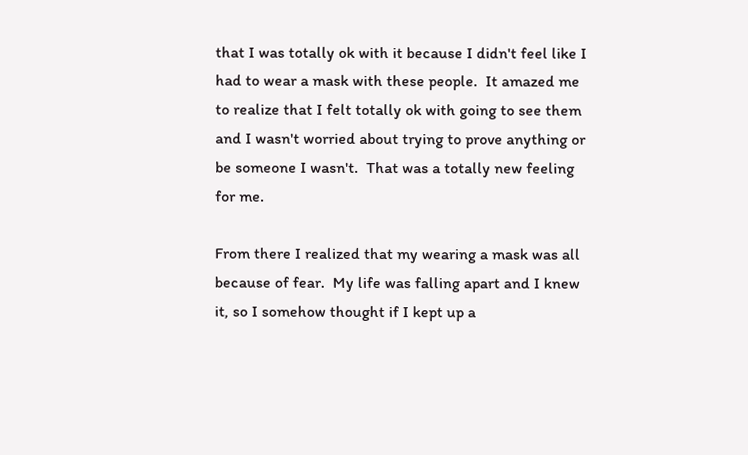that I was totally ok with it because I didn't feel like I had to wear a mask with these people.  It amazed me to realize that I felt totally ok with going to see them and I wasn't worried about trying to prove anything or be someone I wasn't.  That was a totally new feeling for me.

From there I realized that my wearing a mask was all because of fear.  My life was falling apart and I knew it, so I somehow thought if I kept up a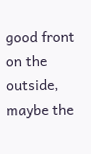good front on the outside, maybe the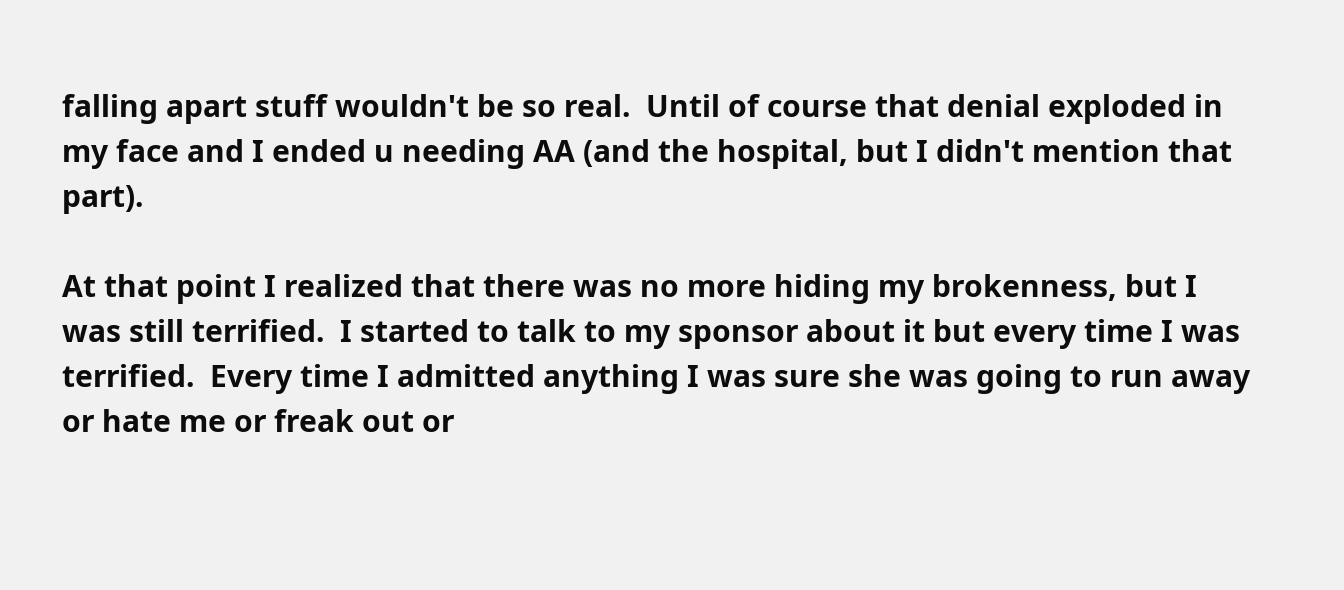falling apart stuff wouldn't be so real.  Until of course that denial exploded in my face and I ended u needing AA (and the hospital, but I didn't mention that part).

At that point I realized that there was no more hiding my brokenness, but I was still terrified.  I started to talk to my sponsor about it but every time I was terrified.  Every time I admitted anything I was sure she was going to run away or hate me or freak out or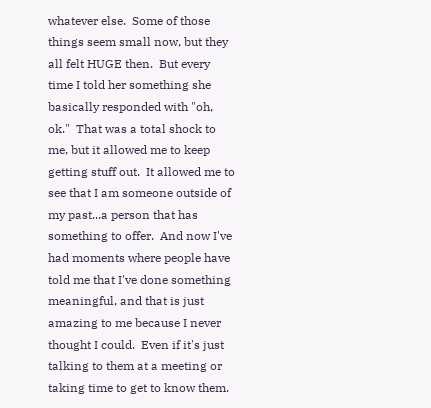whatever else.  Some of those things seem small now, but they all felt HUGE then.  But every time I told her something she basically responded with "oh, ok."  That was a total shock to me, but it allowed me to keep getting stuff out.  It allowed me to see that I am someone outside of my past...a person that has something to offer.  And now I've had moments where people have told me that I've done something meaningful, and that is just amazing to me because I never thought I could.  Even if it's just talking to them at a meeting or taking time to get to know them.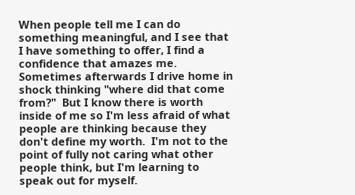When people tell me I can do something meaningful, and I see that I have something to offer, I find a confidence that amazes me.  Sometimes afterwards I drive home in shock thinking "where did that come from?"  But I know there is worth inside of me so I'm less afraid of what people are thinking because they don't define my worth.  I'm not to the point of fully not caring what other people think, but I'm learning to speak out for myself.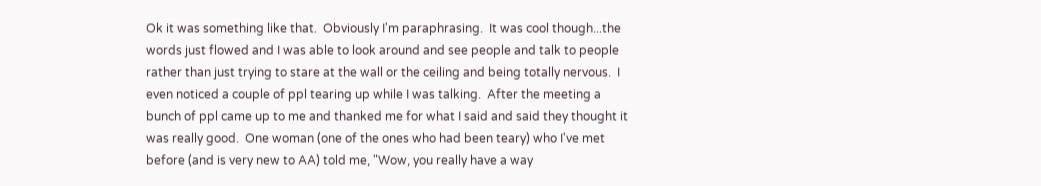Ok it was something like that.  Obviously I'm paraphrasing.  It was cool though...the words just flowed and I was able to look around and see people and talk to people rather than just trying to stare at the wall or the ceiling and being totally nervous.  I even noticed a couple of ppl tearing up while I was talking.  After the meeting a bunch of ppl came up to me and thanked me for what I said and said they thought it was really good.  One woman (one of the ones who had been teary) who I've met before (and is very new to AA) told me, "Wow, you really have a way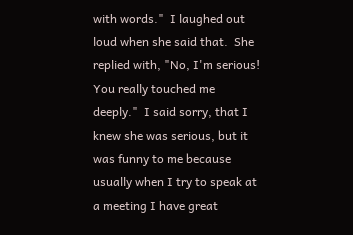with words."  I laughed out loud when she said that.  She replied with, "No, I'm serious!  You really touched me deeply."  I said sorry, that I knew she was serious, but it was funny to me because usually when I try to speak at a meeting I have great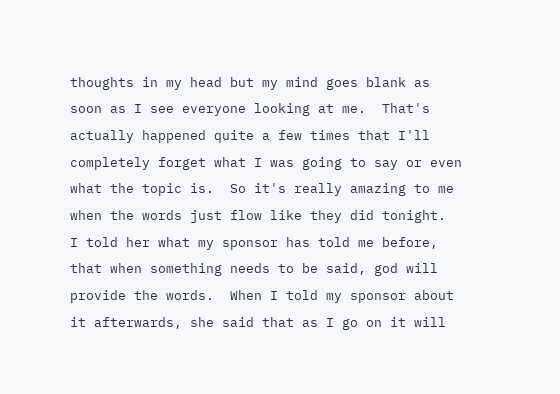thoughts in my head but my mind goes blank as soon as I see everyone looking at me.  That's actually happened quite a few times that I'll completely forget what I was going to say or even what the topic is.  So it's really amazing to me when the words just flow like they did tonight.  I told her what my sponsor has told me before, that when something needs to be said, god will provide the words.  When I told my sponsor about it afterwards, she said that as I go on it will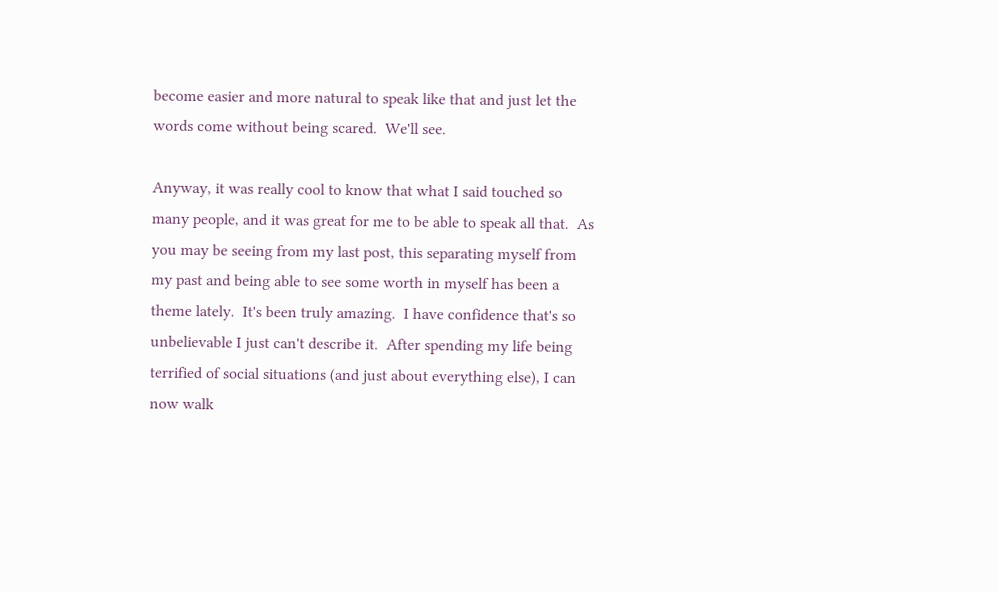become easier and more natural to speak like that and just let the words come without being scared.  We'll see.

Anyway, it was really cool to know that what I said touched so many people, and it was great for me to be able to speak all that.  As you may be seeing from my last post, this separating myself from my past and being able to see some worth in myself has been a theme lately.  It's been truly amazing.  I have confidence that's so unbelievable I just can't describe it.  After spending my life being terrified of social situations (and just about everything else), I can now walk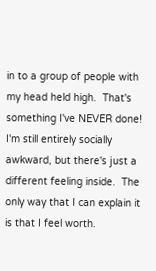in to a group of people with my head held high.  That's something I've NEVER done!  I'm still entirely socially awkward, but there's just a different feeling inside.  The only way that I can explain it is that I feel worth.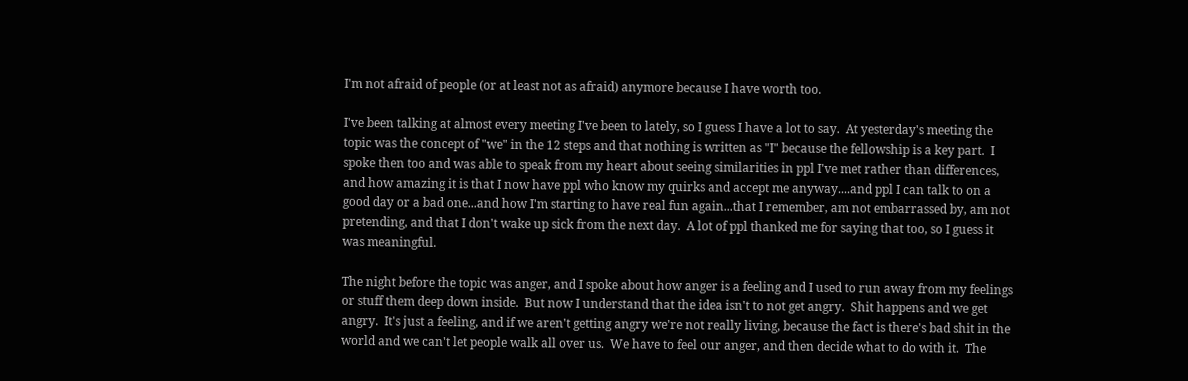I'm not afraid of people (or at least not as afraid) anymore because I have worth too.

I've been talking at almost every meeting I've been to lately, so I guess I have a lot to say.  At yesterday's meeting the topic was the concept of "we" in the 12 steps and that nothing is written as "I" because the fellowship is a key part.  I spoke then too and was able to speak from my heart about seeing similarities in ppl I've met rather than differences, and how amazing it is that I now have ppl who know my quirks and accept me anyway....and ppl I can talk to on a good day or a bad one...and how I'm starting to have real fun again...that I remember, am not embarrassed by, am not pretending, and that I don't wake up sick from the next day.  A lot of ppl thanked me for saying that too, so I guess it was meaningful.

The night before the topic was anger, and I spoke about how anger is a feeling and I used to run away from my feelings or stuff them deep down inside.  But now I understand that the idea isn't to not get angry.  Shit happens and we get angry.  It's just a feeling, and if we aren't getting angry we're not really living, because the fact is there's bad shit in the world and we can't let people walk all over us.  We have to feel our anger, and then decide what to do with it.  The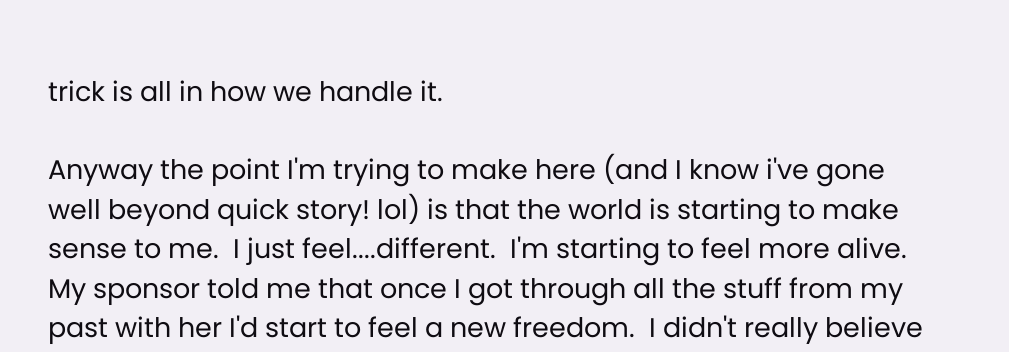trick is all in how we handle it.

Anyway the point I'm trying to make here (and I know i've gone well beyond quick story! lol) is that the world is starting to make sense to me.  I just feel....different.  I'm starting to feel more alive.  My sponsor told me that once I got through all the stuff from my past with her I'd start to feel a new freedom.  I didn't really believe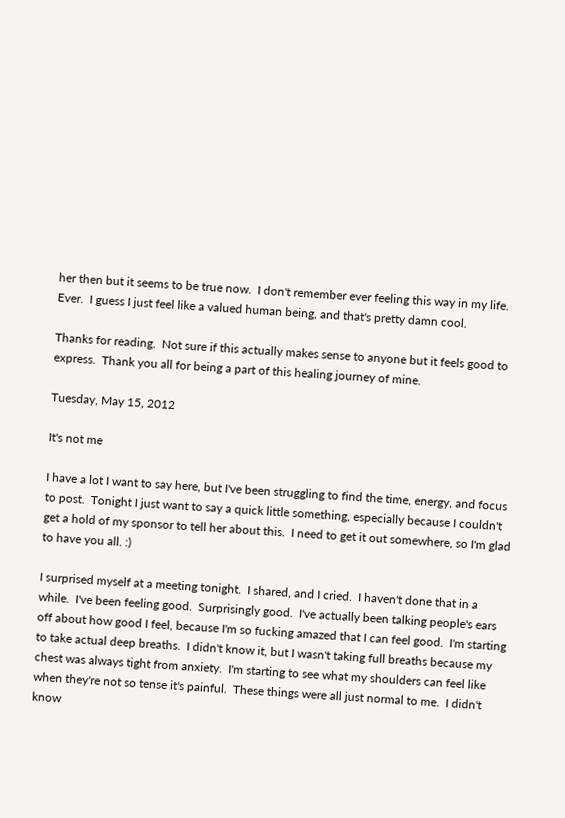her then but it seems to be true now.  I don't remember ever feeling this way in my life.  Ever.  I guess I just feel like a valued human being, and that's pretty damn cool.

Thanks for reading.  Not sure if this actually makes sense to anyone but it feels good to express.  Thank you all for being a part of this healing journey of mine.

Tuesday, May 15, 2012

It's not me

I have a lot I want to say here, but I've been struggling to find the time, energy, and focus to post.  Tonight I just want to say a quick little something, especially because I couldn't get a hold of my sponsor to tell her about this.  I need to get it out somewhere, so I'm glad to have you all. :)

I surprised myself at a meeting tonight.  I shared, and I cried.  I haven't done that in a while.  I've been feeling good.  Surprisingly good.  I've actually been talking people's ears off about how good I feel, because I'm so fucking amazed that I can feel good.  I'm starting to take actual deep breaths.  I didn't know it, but I wasn't taking full breaths because my chest was always tight from anxiety.  I'm starting to see what my shoulders can feel like when they're not so tense it's painful.  These things were all just normal to me.  I didn't know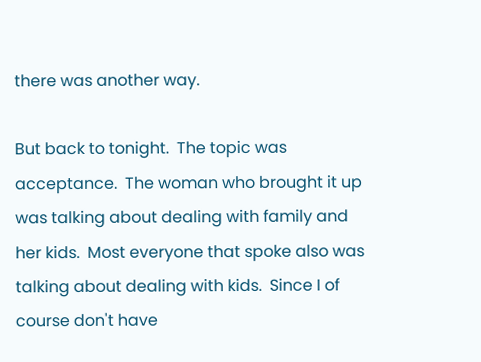there was another way.

But back to tonight.  The topic was acceptance.  The woman who brought it up was talking about dealing with family and her kids.  Most everyone that spoke also was talking about dealing with kids.  Since I of course don't have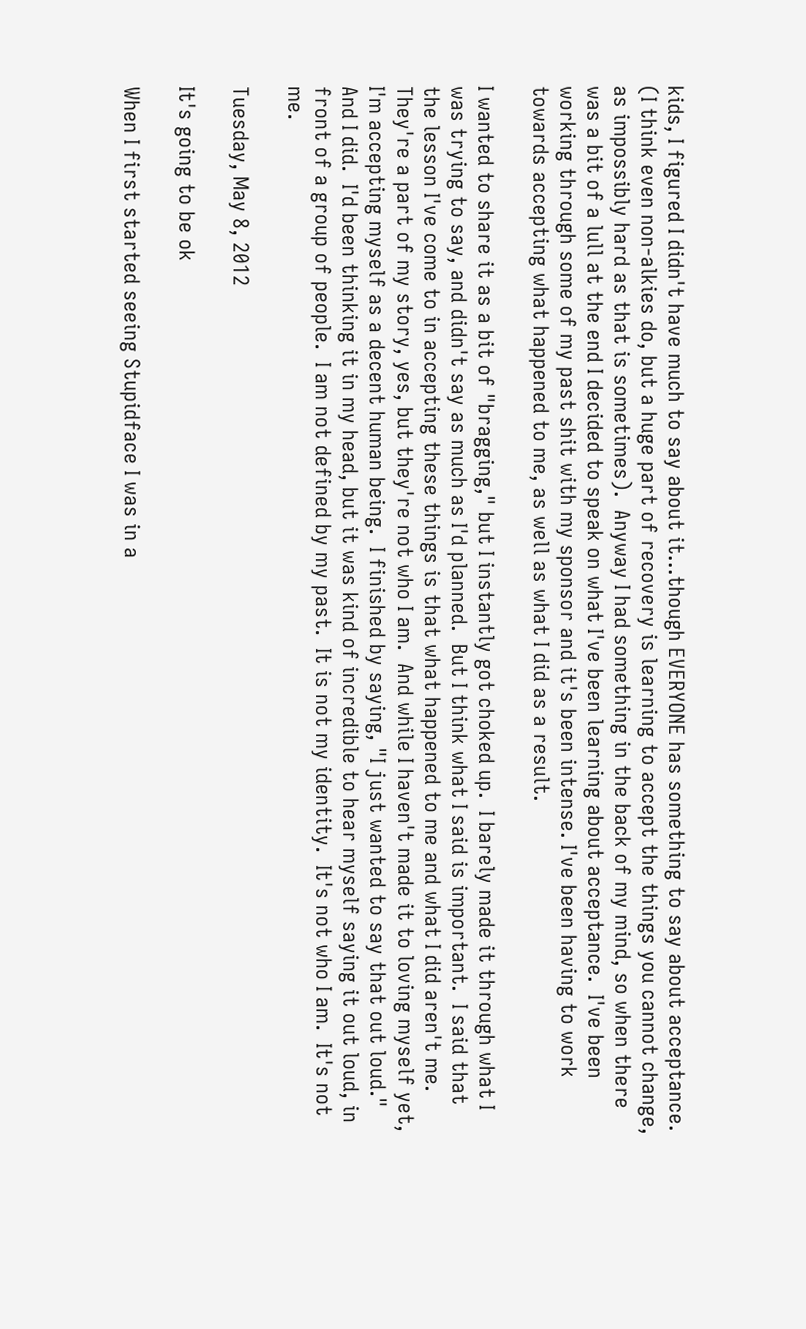kids, I figured I didn't have much to say about it...though EVERYONE has something to say about acceptance.  (I think even non-alkies do, but a huge part of recovery is learning to accept the things you cannot change, as impossibly hard as that is sometimes).  Anyway I had something in the back of my mind, so when there was a bit of a lull at the end I decided to speak on what I've been learning about acceptance.  I've been working through some of my past shit with my sponsor and it's been intense. I've been having to work towards accepting what happened to me, as well as what I did as a result.

I wanted to share it as a bit of "bragging," but I instantly got choked up.  I barely made it through what I was trying to say, and didn't say as much as I'd planned.  But I think what I said is important.  I said that the lesson I've come to in accepting these things is that what happened to me and what I did aren't me.  They're a part of my story, yes, but they're not who I am.  And while I haven't made it to loving myself yet, I'm accepting myself as a decent human being.  I finished by saying, "I just wanted to say that out loud."  And I did.  I'd been thinking it in my head, but it was kind of incredible to hear myself saying it out loud, in front of a group of people.  I am not defined by my past.  It is not my identity.  It's not who I am.  It's not me.

Tuesday, May 8, 2012

It's going to be ok

When I first started seeing Stupidface I was in a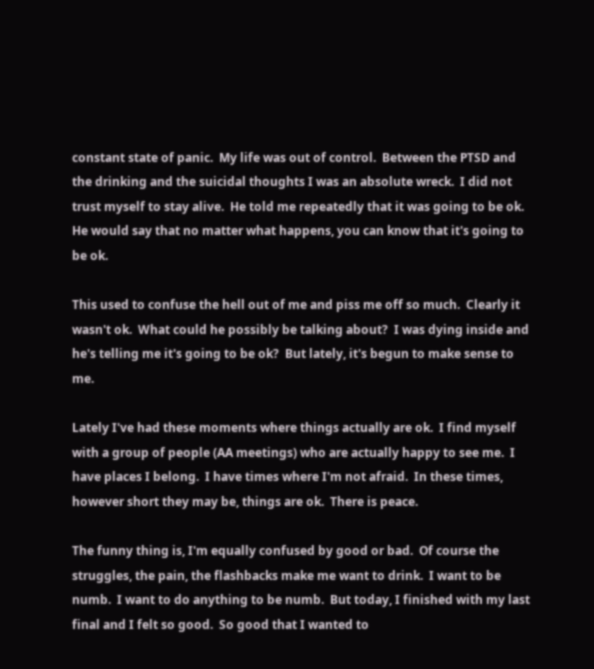constant state of panic.  My life was out of control.  Between the PTSD and the drinking and the suicidal thoughts I was an absolute wreck.  I did not trust myself to stay alive.  He told me repeatedly that it was going to be ok.  He would say that no matter what happens, you can know that it's going to be ok.

This used to confuse the hell out of me and piss me off so much.  Clearly it wasn't ok.  What could he possibly be talking about?  I was dying inside and he's telling me it's going to be ok?  But lately, it's begun to make sense to me.

Lately I've had these moments where things actually are ok.  I find myself with a group of people (AA meetings) who are actually happy to see me.  I have places I belong.  I have times where I'm not afraid.  In these times, however short they may be, things are ok.  There is peace.

The funny thing is, I'm equally confused by good or bad.  Of course the struggles, the pain, the flashbacks make me want to drink.  I want to be numb.  I want to do anything to be numb.  But today, I finished with my last final and I felt so good.  So good that I wanted to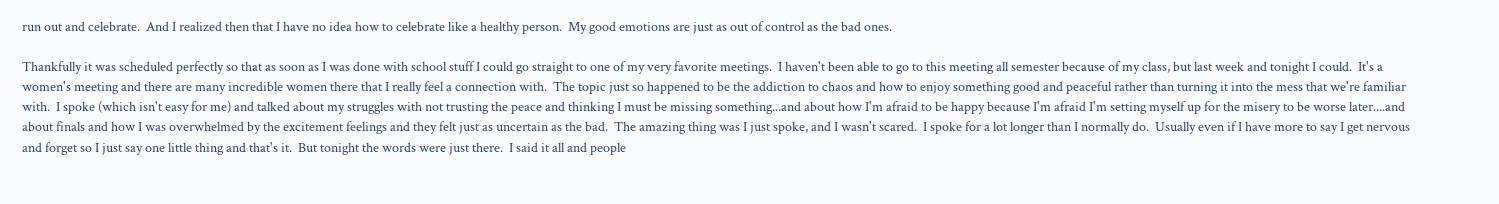run out and celebrate.  And I realized then that I have no idea how to celebrate like a healthy person.  My good emotions are just as out of control as the bad ones.

Thankfully it was scheduled perfectly so that as soon as I was done with school stuff I could go straight to one of my very favorite meetings.  I haven't been able to go to this meeting all semester because of my class, but last week and tonight I could.  It's a women's meeting and there are many incredible women there that I really feel a connection with.  The topic just so happened to be the addiction to chaos and how to enjoy something good and peaceful rather than turning it into the mess that we're familiar with.  I spoke (which isn't easy for me) and talked about my struggles with not trusting the peace and thinking I must be missing something...and about how I'm afraid to be happy because I'm afraid I'm setting myself up for the misery to be worse later....and about finals and how I was overwhelmed by the excitement feelings and they felt just as uncertain as the bad.  The amazing thing was I just spoke, and I wasn't scared.  I spoke for a lot longer than I normally do.  Usually even if I have more to say I get nervous and forget so I just say one little thing and that's it.  But tonight the words were just there.  I said it all and people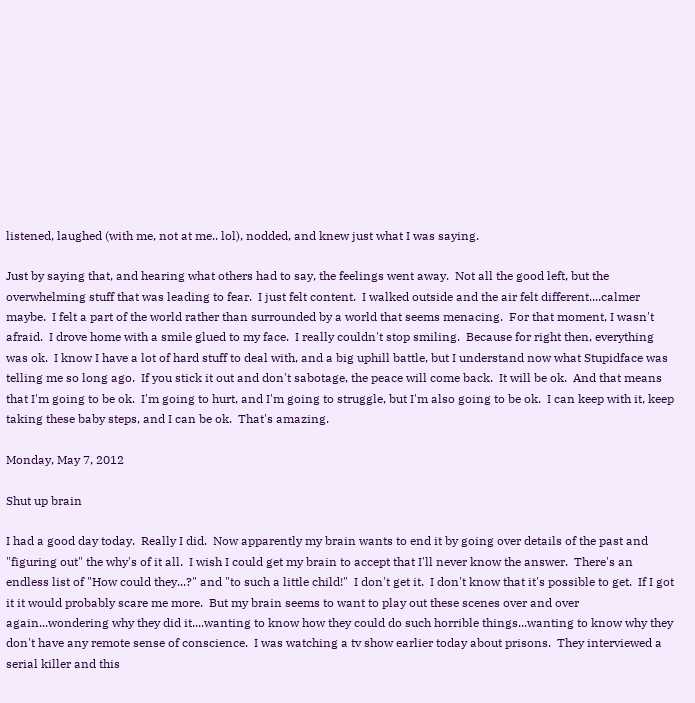listened, laughed (with me, not at me.. lol), nodded, and knew just what I was saying.

Just by saying that, and hearing what others had to say, the feelings went away.  Not all the good left, but the overwhelming stuff that was leading to fear.  I just felt content.  I walked outside and the air felt different....calmer maybe.  I felt a part of the world rather than surrounded by a world that seems menacing.  For that moment, I wasn't afraid.  I drove home with a smile glued to my face.  I really couldn't stop smiling.  Because for right then, everything was ok.  I know I have a lot of hard stuff to deal with, and a big uphill battle, but I understand now what Stupidface was telling me so long ago.  If you stick it out and don't sabotage, the peace will come back.  It will be ok.  And that means that I'm going to be ok.  I'm going to hurt, and I'm going to struggle, but I'm also going to be ok.  I can keep with it, keep taking these baby steps, and I can be ok.  That's amazing.

Monday, May 7, 2012

Shut up brain

I had a good day today.  Really I did.  Now apparently my brain wants to end it by going over details of the past and "figuring out" the why's of it all.  I wish I could get my brain to accept that I'll never know the answer.  There's an endless list of "How could they...?" and "to such a little child!"  I don't get it.  I don't know that it's possible to get.  If I got it it would probably scare me more.  But my brain seems to want to play out these scenes over and over again...wondering why they did it....wanting to know how they could do such horrible things...wanting to know why they don't have any remote sense of conscience.  I was watching a tv show earlier today about prisons.  They interviewed a serial killer and this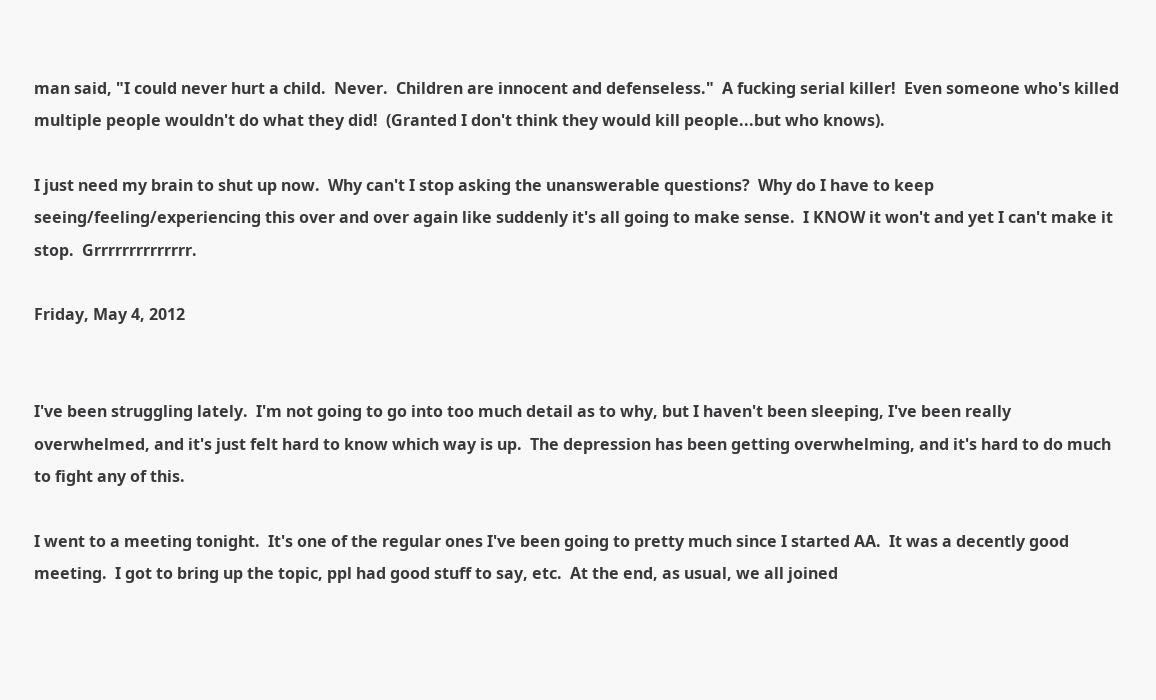man said, "I could never hurt a child.  Never.  Children are innocent and defenseless."  A fucking serial killer!  Even someone who's killed multiple people wouldn't do what they did!  (Granted I don't think they would kill people...but who knows).

I just need my brain to shut up now.  Why can't I stop asking the unanswerable questions?  Why do I have to keep seeing/feeling/experiencing this over and over again like suddenly it's all going to make sense.  I KNOW it won't and yet I can't make it stop.  Grrrrrrrrrrrrrr.

Friday, May 4, 2012


I've been struggling lately.  I'm not going to go into too much detail as to why, but I haven't been sleeping, I've been really overwhelmed, and it's just felt hard to know which way is up.  The depression has been getting overwhelming, and it's hard to do much to fight any of this.

I went to a meeting tonight.  It's one of the regular ones I've been going to pretty much since I started AA.  It was a decently good meeting.  I got to bring up the topic, ppl had good stuff to say, etc.  At the end, as usual, we all joined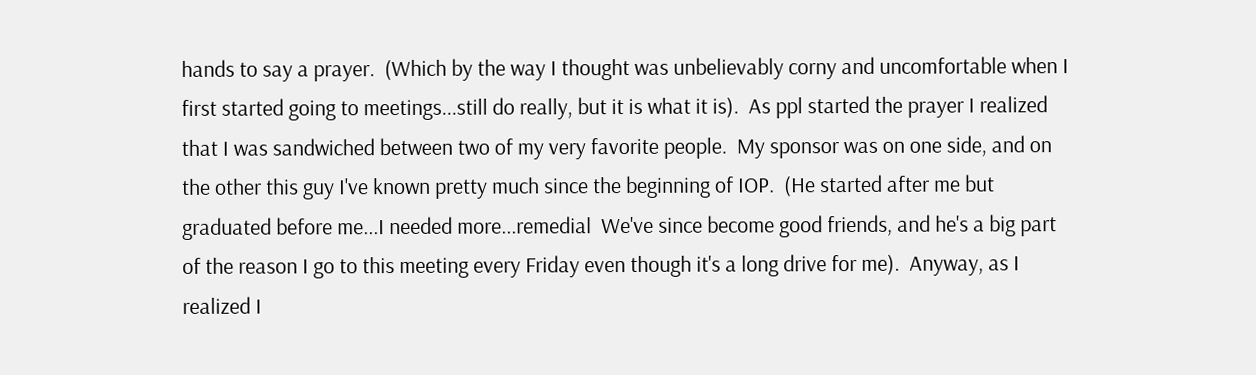hands to say a prayer.  (Which by the way I thought was unbelievably corny and uncomfortable when I first started going to meetings...still do really, but it is what it is).  As ppl started the prayer I realized that I was sandwiched between two of my very favorite people.  My sponsor was on one side, and on the other this guy I've known pretty much since the beginning of IOP.  (He started after me but graduated before me...I needed more...remedial  We've since become good friends, and he's a big part of the reason I go to this meeting every Friday even though it's a long drive for me).  Anyway, as I realized I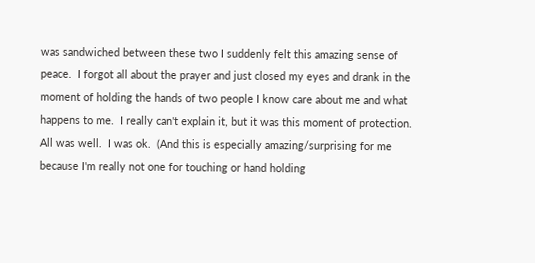was sandwiched between these two I suddenly felt this amazing sense of peace.  I forgot all about the prayer and just closed my eyes and drank in the moment of holding the hands of two people I know care about me and what happens to me.  I really can't explain it, but it was this moment of protection.  All was well.  I was ok.  (And this is especially amazing/surprising for me because I'm really not one for touching or hand holding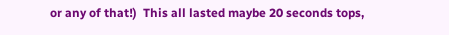or any of that!)  This all lasted maybe 20 seconds tops,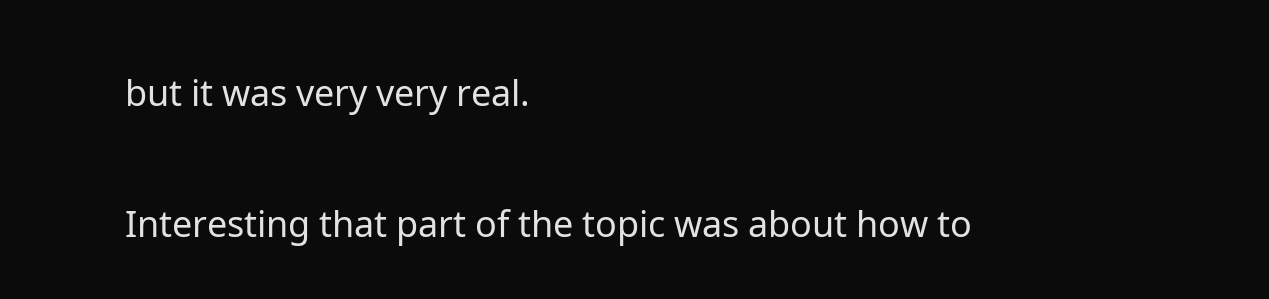but it was very very real.

Interesting that part of the topic was about how to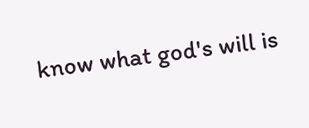know what god's will is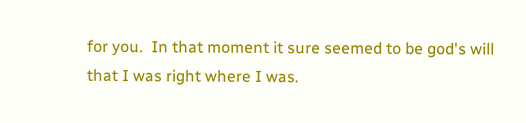for you.  In that moment it sure seemed to be god's will that I was right where I was.